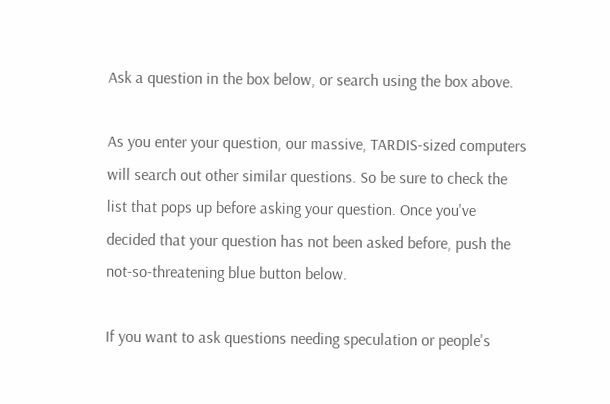Ask a question in the box below, or search using the box above.

As you enter your question, our massive, TARDIS-sized computers will search out other similar questions. So be sure to check the list that pops up before asking your question. Once you've decided that your question has not been asked before, push the not-so-threatening blue button below.

If you want to ask questions needing speculation or people's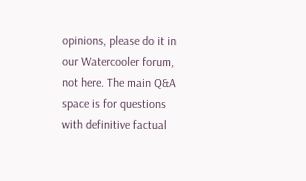opinions, please do it in our Watercooler forum, not here. The main Q&A space is for questions with definitive factual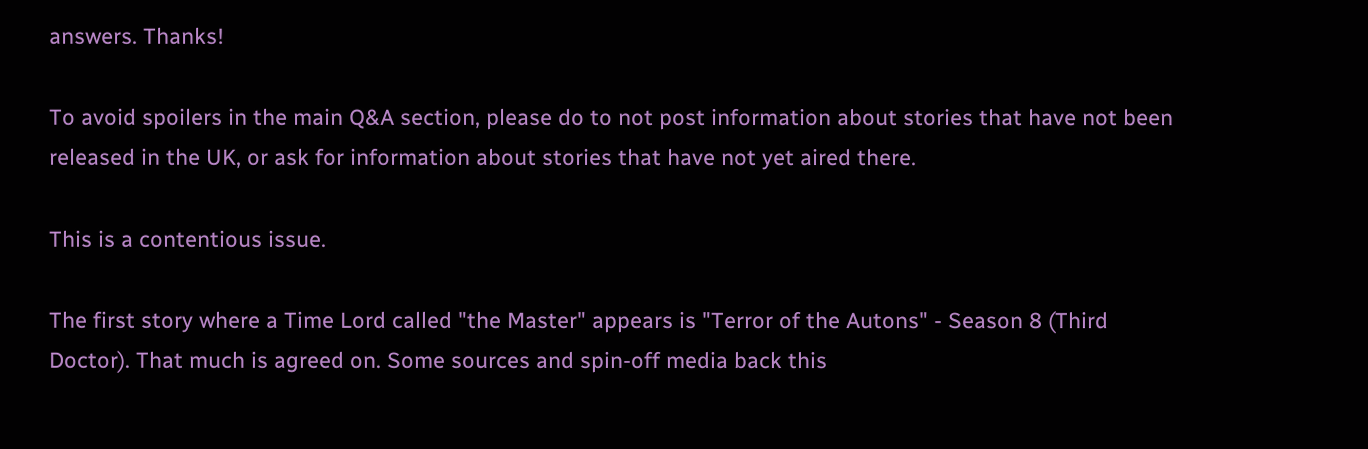answers. Thanks!

To avoid spoilers in the main Q&A section, please do to not post information about stories that have not been released in the UK, or ask for information about stories that have not yet aired there.

This is a contentious issue.

The first story where a Time Lord called "the Master" appears is "Terror of the Autons" - Season 8 (Third Doctor). That much is agreed on. Some sources and spin-off media back this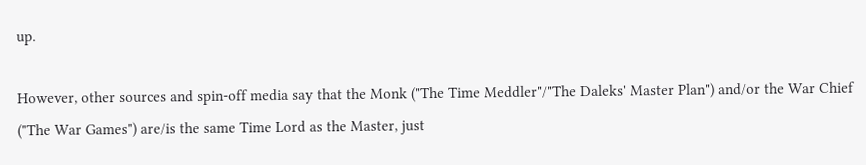up.

However, other sources and spin-off media say that the Monk ("The Time Meddler"/"The Daleks' Master Plan") and/or the War Chief ("The War Games") are/is the same Time Lord as the Master, just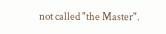not called "the Master".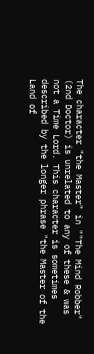The character "the Master" in ""The Mind Robber" (2nd Doctor) is unrelated to any of these & was not a Time Lord. This character is sometimes described by the longer phrase "the Master of the Land of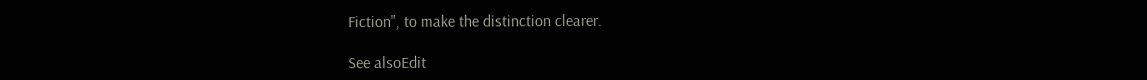Fiction", to make the distinction clearer.

See alsoEdit